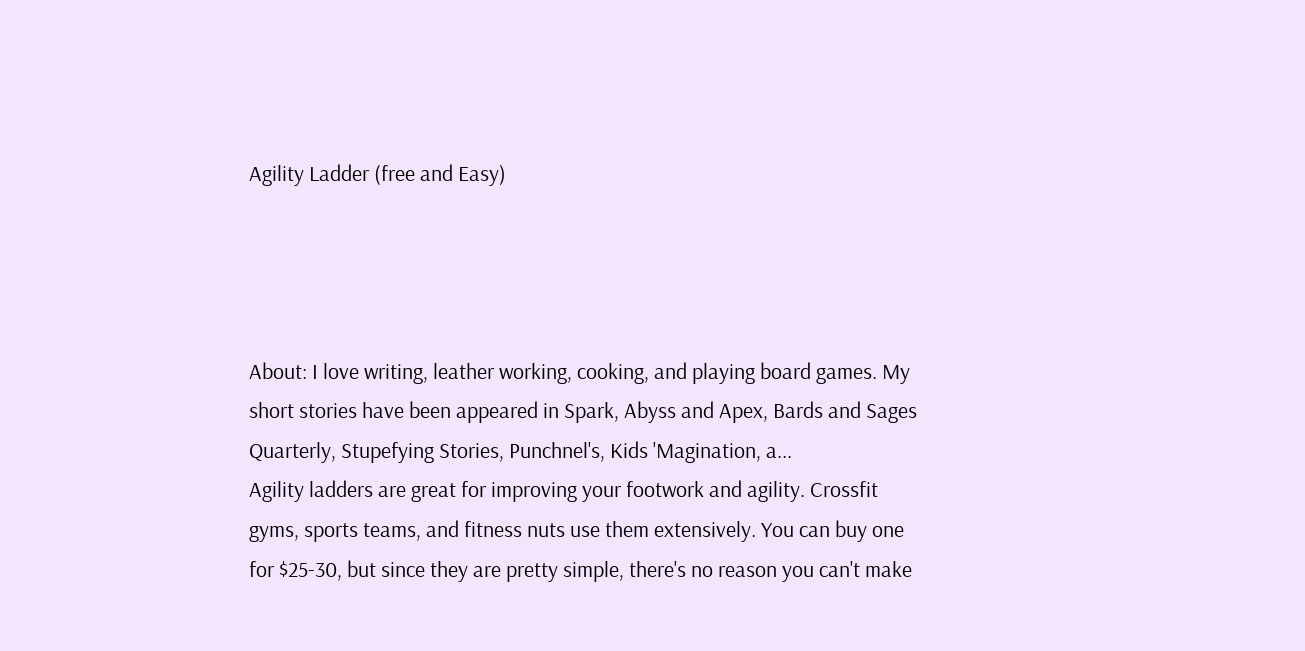Agility Ladder (free and Easy)




About: I love writing, leather working, cooking, and playing board games. My short stories have been appeared in Spark, Abyss and Apex, Bards and Sages Quarterly, Stupefying Stories, Punchnel's, Kids 'Magination, a...
Agility ladders are great for improving your footwork and agility. Crossfit gyms, sports teams, and fitness nuts use them extensively. You can buy one for $25-30, but since they are pretty simple, there's no reason you can't make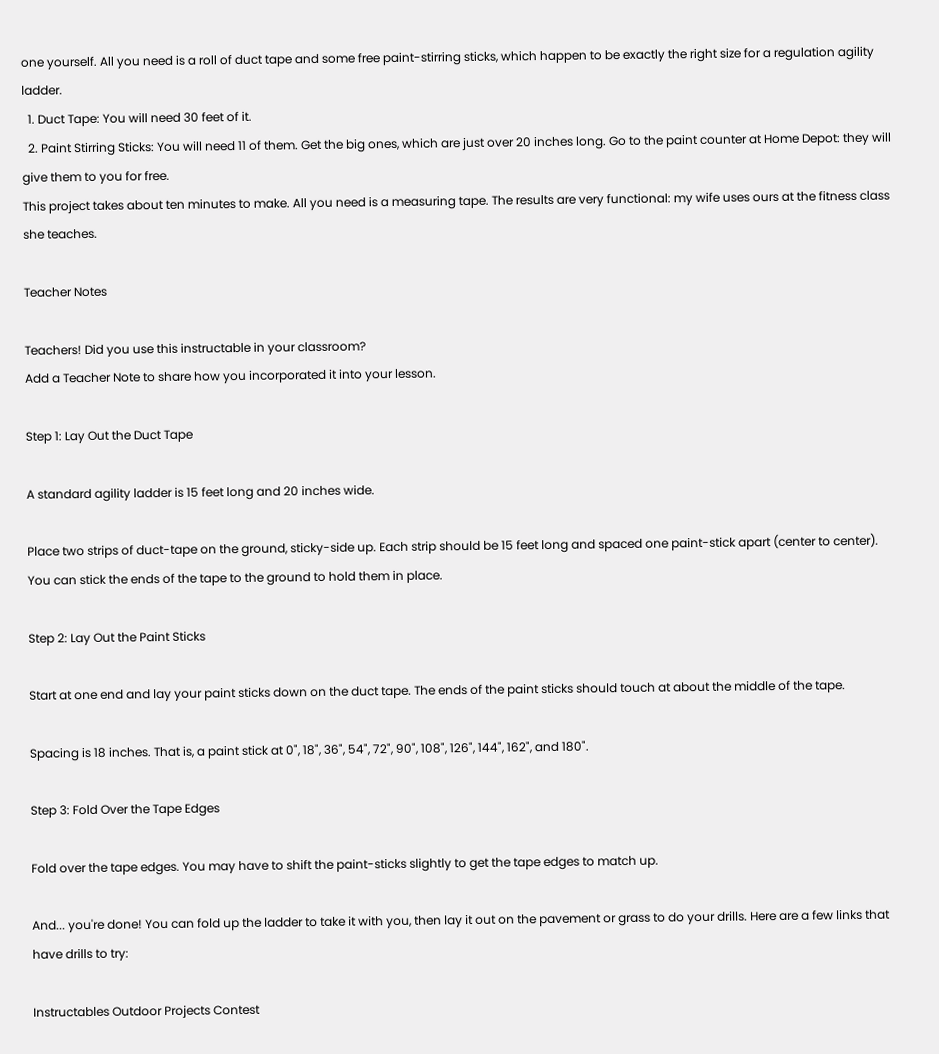one yourself. All you need is a roll of duct tape and some free paint-stirring sticks, which happen to be exactly the right size for a regulation agility ladder.
  1. Duct Tape: You will need 30 feet of it.
  2. Paint Stirring Sticks: You will need 11 of them. Get the big ones, which are just over 20 inches long. Go to the paint counter at Home Depot: they will give them to you for free.
This project takes about ten minutes to make. All you need is a measuring tape. The results are very functional: my wife uses ours at the fitness class she teaches.

Teacher Notes

Teachers! Did you use this instructable in your classroom?
Add a Teacher Note to share how you incorporated it into your lesson.

Step 1: Lay Out the Duct Tape

A standard agility ladder is 15 feet long and 20 inches wide.

Place two strips of duct-tape on the ground, sticky-side up. Each strip should be 15 feet long and spaced one paint-stick apart (center to center).  You can stick the ends of the tape to the ground to hold them in place.

Step 2: Lay Out the Paint Sticks

Start at one end and lay your paint sticks down on the duct tape. The ends of the paint sticks should touch at about the middle of the tape.

Spacing is 18 inches. That is, a paint stick at 0", 18", 36", 54", 72", 90", 108", 126", 144", 162", and 180".

Step 3: Fold Over the Tape Edges

Fold over the tape edges. You may have to shift the paint-sticks slightly to get the tape edges to match up.

And... you're done! You can fold up the ladder to take it with you, then lay it out on the pavement or grass to do your drills. Here are a few links that have drills to try:

Instructables Outdoor Projects Contest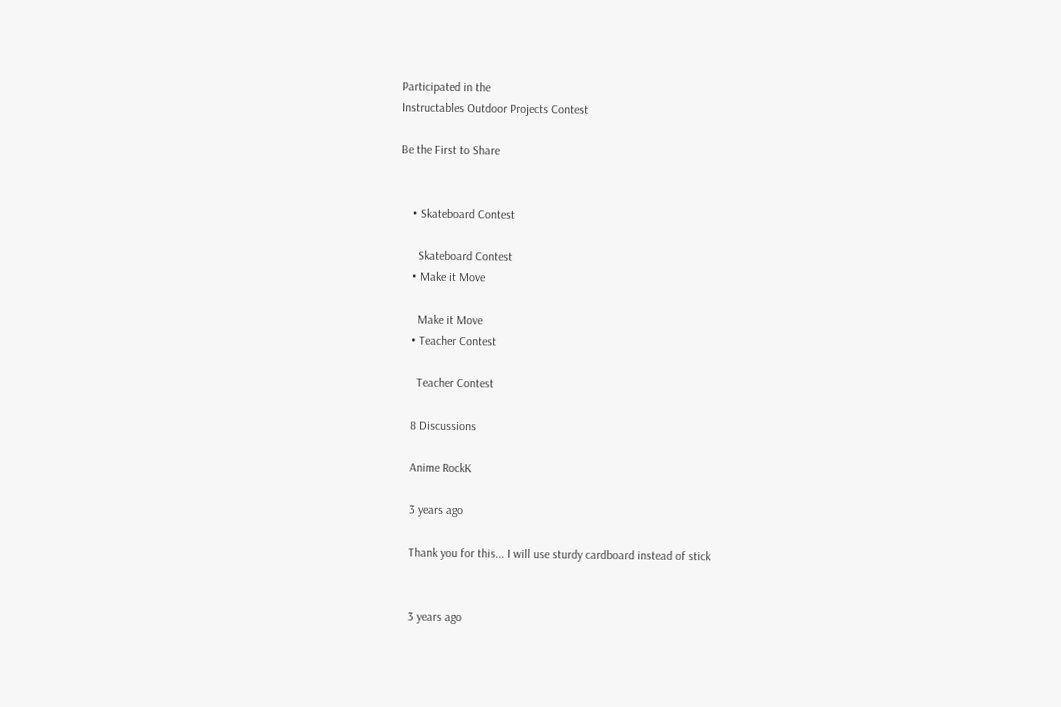Participated in the
Instructables Outdoor Projects Contest

Be the First to Share


    • Skateboard Contest

      Skateboard Contest
    • Make it Move

      Make it Move
    • Teacher Contest

      Teacher Contest

    8 Discussions

    Anime RockK

    3 years ago

    Thank you for this... I will use sturdy cardboard instead of stick


    3 years ago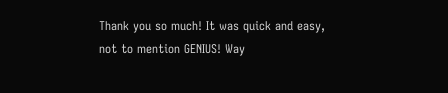Thank you so much! It was quick and easy, not to mention GENIUS! Way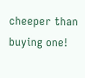cheeper than buying one!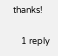thanks!

    1 reply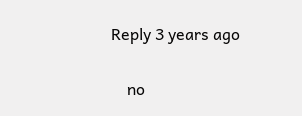Reply 3 years ago

    no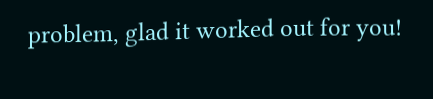problem, glad it worked out for you!